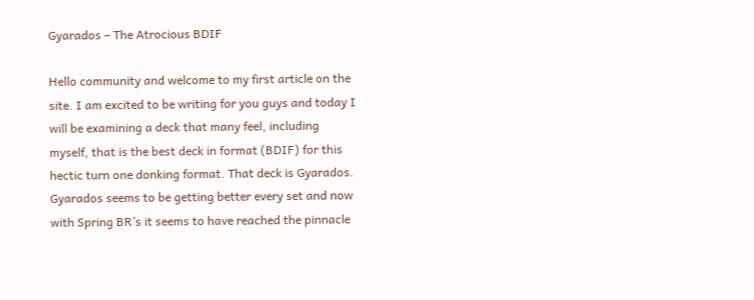Gyarados – The Atrocious BDIF

Hello community and welcome to my first article on the site. I am excited to be writing for you guys and today I will be examining a deck that many feel, including myself, that is the best deck in format (BDIF) for this hectic turn one donking format. That deck is Gyarados. Gyarados seems to be getting better every set and now with Spring BR’s it seems to have reached the pinnacle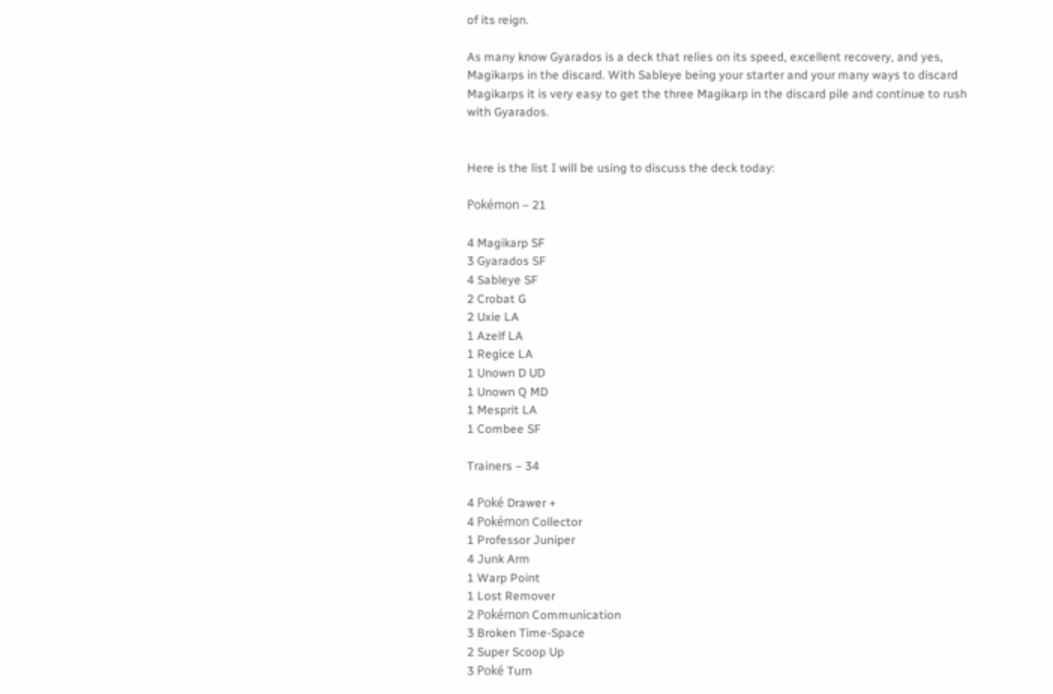of its reign.

As many know Gyarados is a deck that relies on its speed, excellent recovery, and yes, Magikarps in the discard. With Sableye being your starter and your many ways to discard Magikarps it is very easy to get the three Magikarp in the discard pile and continue to rush with Gyarados.


Here is the list I will be using to discuss the deck today:

Pokémon – 21

4 Magikarp SF
3 Gyarados SF
4 Sableye SF
2 Crobat G
2 Uxie LA
1 Azelf LA
1 Regice LA
1 Unown D UD
1 Unown Q MD
1 Mesprit LA
1 Combee SF

Trainers – 34

4 Poké Drawer +
4 Pokémon Collector
1 Professor Juniper
4 Junk Arm
1 Warp Point
1 Lost Remover
2 Pokémon Communication
3 Broken Time-Space
2 Super Scoop Up
3 Poké Turn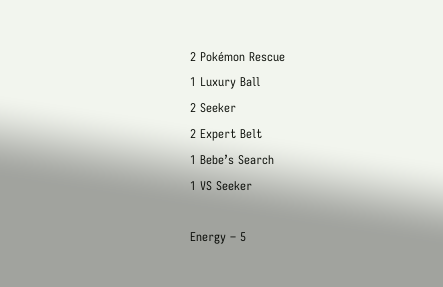2 Pokémon Rescue
1 Luxury Ball
2 Seeker
2 Expert Belt
1 Bebe’s Search
1 VS Seeker

Energy – 5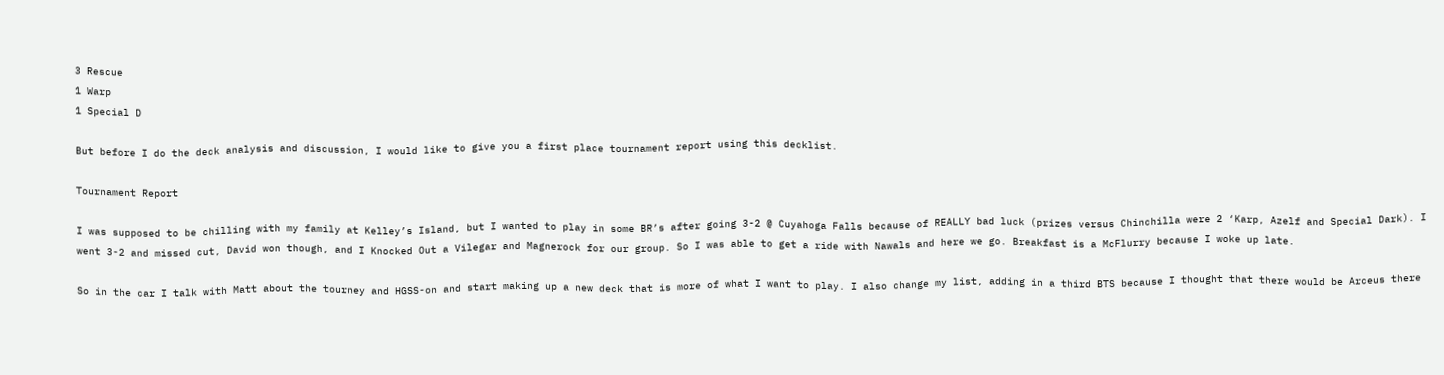3 Rescue
1 Warp
1 Special D

But before I do the deck analysis and discussion, I would like to give you a first place tournament report using this decklist.

Tournament Report

I was supposed to be chilling with my family at Kelley’s Island, but I wanted to play in some BR’s after going 3-2 @ Cuyahoga Falls because of REALLY bad luck (prizes versus Chinchilla were 2 ‘Karp, Azelf and Special Dark). I went 3-2 and missed cut, David won though, and I Knocked Out a Vilegar and Magnerock for our group. So I was able to get a ride with Nawals and here we go. Breakfast is a McFlurry because I woke up late.

So in the car I talk with Matt about the tourney and HGSS-on and start making up a new deck that is more of what I want to play. I also change my list, adding in a third BTS because I thought that there would be Arceus there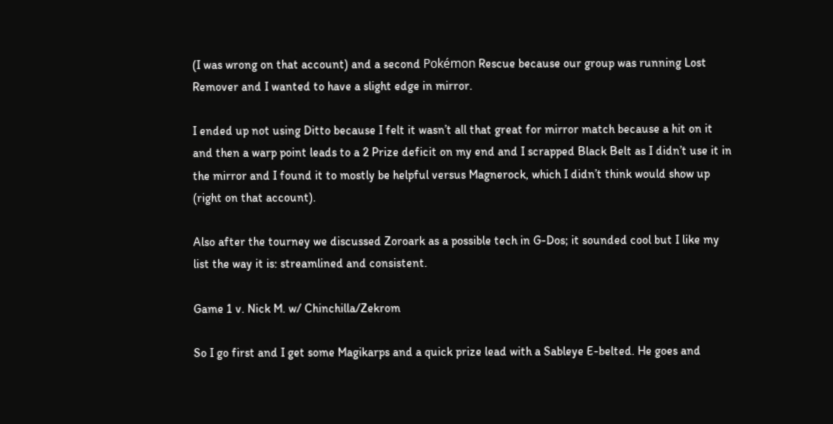(I was wrong on that account) and a second Pokémon Rescue because our group was running Lost Remover and I wanted to have a slight edge in mirror.

I ended up not using Ditto because I felt it wasn’t all that great for mirror match because a hit on it and then a warp point leads to a 2 Prize deficit on my end and I scrapped Black Belt as I didn’t use it in the mirror and I found it to mostly be helpful versus Magnerock, which I didn’t think would show up (right on that account).

Also after the tourney we discussed Zoroark as a possible tech in G-Dos; it sounded cool but I like my list the way it is: streamlined and consistent.

Game 1 v. Nick M. w/ Chinchilla/Zekrom

So I go first and I get some Magikarps and a quick prize lead with a Sableye E-belted. He goes and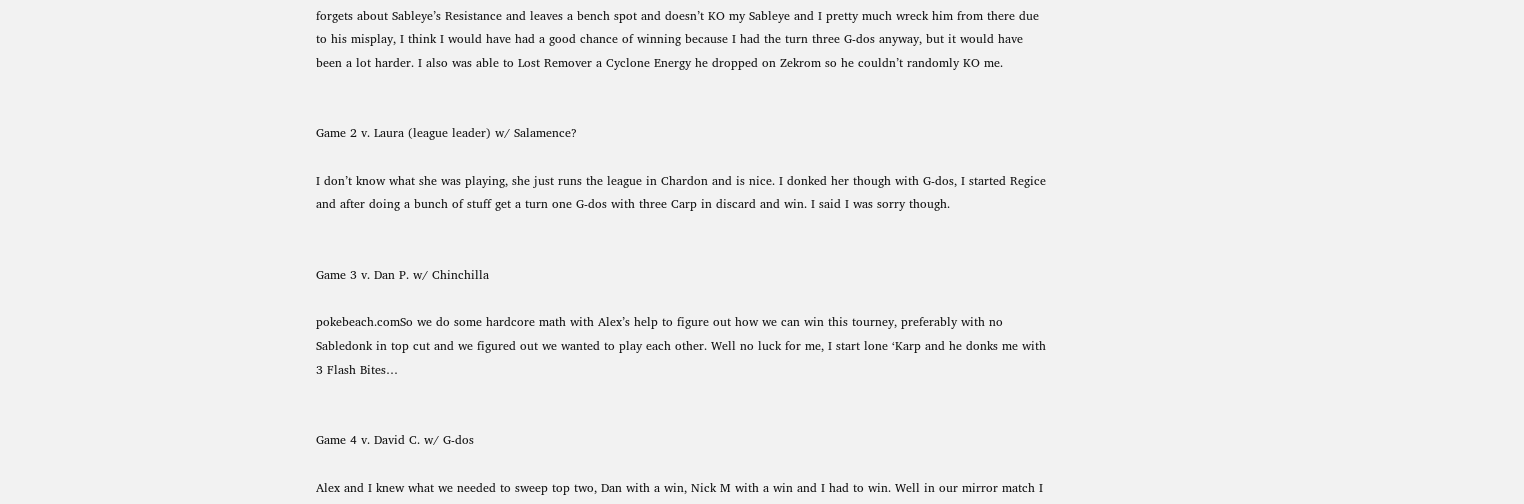forgets about Sableye’s Resistance and leaves a bench spot and doesn’t KO my Sableye and I pretty much wreck him from there due to his misplay, I think I would have had a good chance of winning because I had the turn three G-dos anyway, but it would have been a lot harder. I also was able to Lost Remover a Cyclone Energy he dropped on Zekrom so he couldn’t randomly KO me.


Game 2 v. Laura (league leader) w/ Salamence?

I don’t know what she was playing, she just runs the league in Chardon and is nice. I donked her though with G-dos, I started Regice and after doing a bunch of stuff get a turn one G-dos with three Carp in discard and win. I said I was sorry though.


Game 3 v. Dan P. w/ Chinchilla

pokebeach.comSo we do some hardcore math with Alex’s help to figure out how we can win this tourney, preferably with no Sabledonk in top cut and we figured out we wanted to play each other. Well no luck for me, I start lone ‘Karp and he donks me with 3 Flash Bites…


Game 4 v. David C. w/ G-dos

Alex and I knew what we needed to sweep top two, Dan with a win, Nick M with a win and I had to win. Well in our mirror match I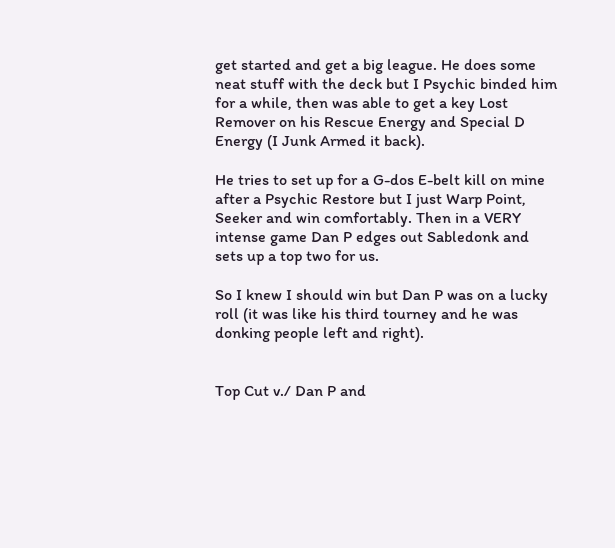get started and get a big league. He does some neat stuff with the deck but I Psychic binded him for a while, then was able to get a key Lost Remover on his Rescue Energy and Special D Energy (I Junk Armed it back).

He tries to set up for a G-dos E-belt kill on mine after a Psychic Restore but I just Warp Point, Seeker and win comfortably. Then in a VERY intense game Dan P edges out Sabledonk and sets up a top two for us.

So I knew I should win but Dan P was on a lucky roll (it was like his third tourney and he was donking people left and right).


Top Cut v./ Dan P and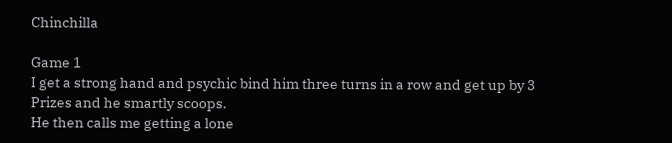Chinchilla

Game 1
I get a strong hand and psychic bind him three turns in a row and get up by 3 Prizes and he smartly scoops.
He then calls me getting a lone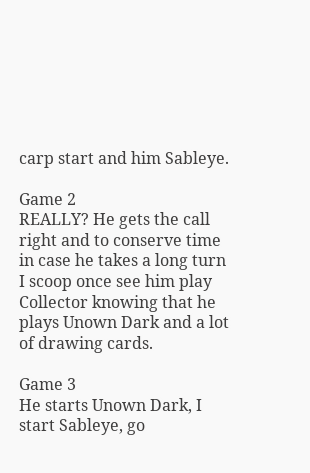carp start and him Sableye.

Game 2
REALLY? He gets the call right and to conserve time in case he takes a long turn I scoop once see him play Collector knowing that he plays Unown Dark and a lot of drawing cards.

Game 3
He starts Unown Dark, I start Sableye, go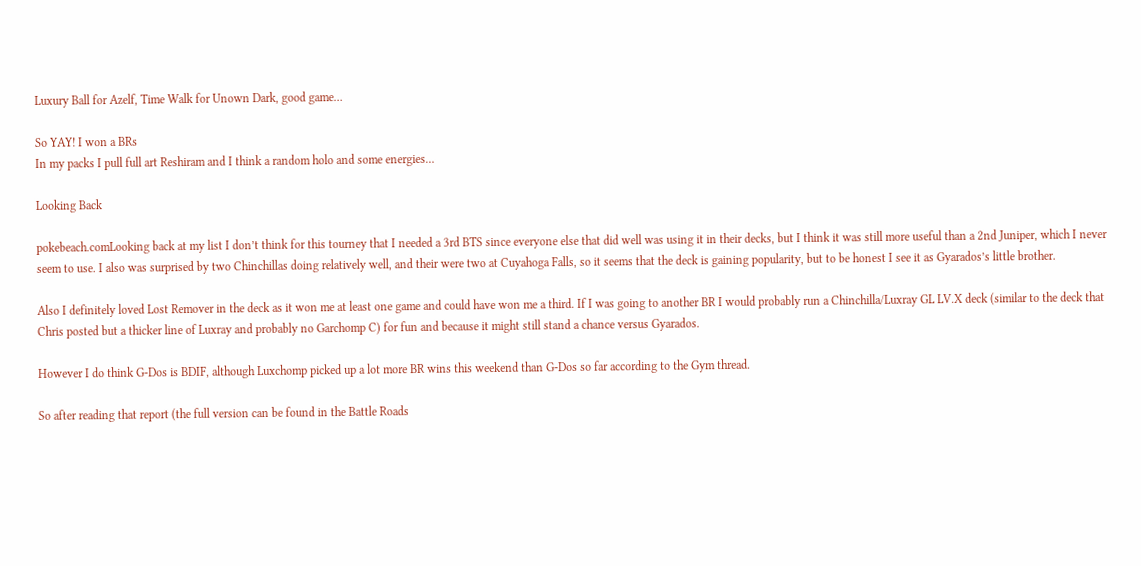Luxury Ball for Azelf, Time Walk for Unown Dark, good game…

So YAY! I won a BRs
In my packs I pull full art Reshiram and I think a random holo and some energies…

Looking Back

pokebeach.comLooking back at my list I don’t think for this tourney that I needed a 3rd BTS since everyone else that did well was using it in their decks, but I think it was still more useful than a 2nd Juniper, which I never seem to use. I also was surprised by two Chinchillas doing relatively well, and their were two at Cuyahoga Falls, so it seems that the deck is gaining popularity, but to be honest I see it as Gyarados’s little brother.

Also I definitely loved Lost Remover in the deck as it won me at least one game and could have won me a third. If I was going to another BR I would probably run a Chinchilla/Luxray GL LV.X deck (similar to the deck that Chris posted but a thicker line of Luxray and probably no Garchomp C) for fun and because it might still stand a chance versus Gyarados.

However I do think G-Dos is BDIF, although Luxchomp picked up a lot more BR wins this weekend than G-Dos so far according to the Gym thread.

So after reading that report (the full version can be found in the Battle Roads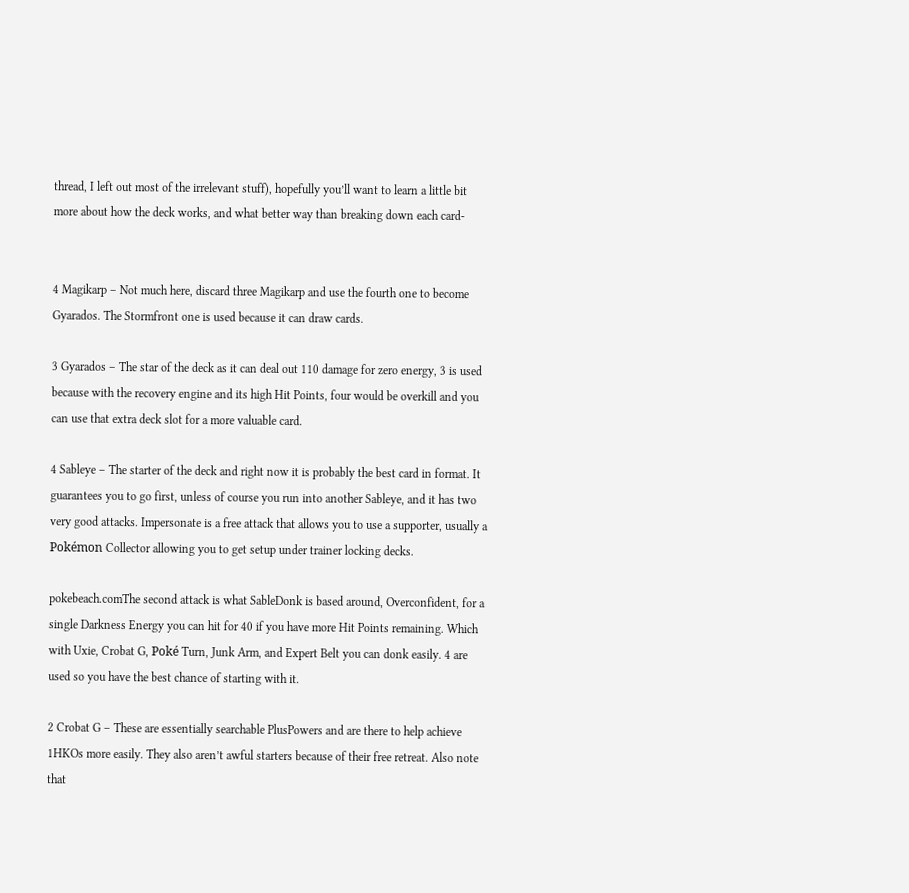thread, I left out most of the irrelevant stuff), hopefully you’ll want to learn a little bit more about how the deck works, and what better way than breaking down each card-


4 Magikarp – Not much here, discard three Magikarp and use the fourth one to become Gyarados. The Stormfront one is used because it can draw cards.

3 Gyarados – The star of the deck as it can deal out 110 damage for zero energy, 3 is used because with the recovery engine and its high Hit Points, four would be overkill and you can use that extra deck slot for a more valuable card.

4 Sableye – The starter of the deck and right now it is probably the best card in format. It guarantees you to go first, unless of course you run into another Sableye, and it has two very good attacks. Impersonate is a free attack that allows you to use a supporter, usually a Pokémon Collector allowing you to get setup under trainer locking decks.

pokebeach.comThe second attack is what SableDonk is based around, Overconfident, for a single Darkness Energy you can hit for 40 if you have more Hit Points remaining. Which with Uxie, Crobat G, Poké Turn, Junk Arm, and Expert Belt you can donk easily. 4 are used so you have the best chance of starting with it.

2 Crobat G – These are essentially searchable PlusPowers and are there to help achieve 1HKOs more easily. They also aren’t awful starters because of their free retreat. Also note that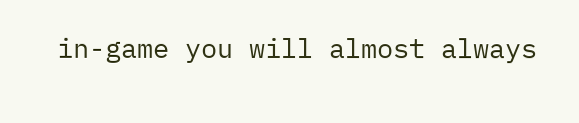in-game you will almost always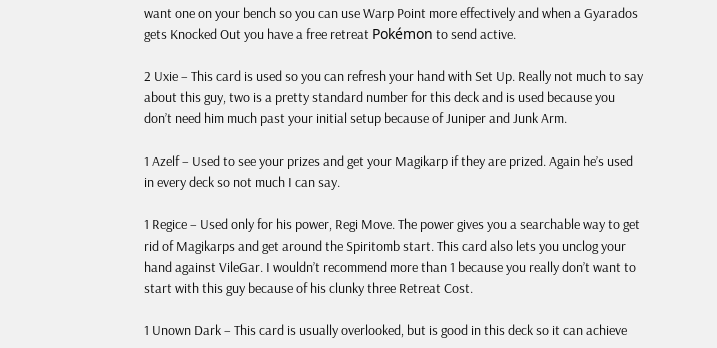want one on your bench so you can use Warp Point more effectively and when a Gyarados gets Knocked Out you have a free retreat Pokémon to send active.

2 Uxie – This card is used so you can refresh your hand with Set Up. Really not much to say about this guy, two is a pretty standard number for this deck and is used because you don’t need him much past your initial setup because of Juniper and Junk Arm.

1 Azelf – Used to see your prizes and get your Magikarp if they are prized. Again he’s used in every deck so not much I can say.

1 Regice – Used only for his power, Regi Move. The power gives you a searchable way to get rid of Magikarps and get around the Spiritomb start. This card also lets you unclog your hand against VileGar. I wouldn’t recommend more than 1 because you really don’t want to start with this guy because of his clunky three Retreat Cost.

1 Unown Dark – This card is usually overlooked, but is good in this deck so it can achieve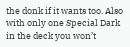the donk if it wants too. Also with only one Special Dark in the deck you won’t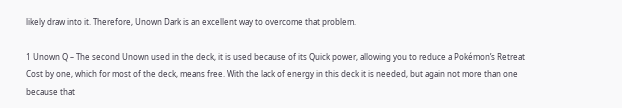likely draw into it. Therefore, Unown Dark is an excellent way to overcome that problem.

1 Unown Q – The second Unown used in the deck, it is used because of its Quick power, allowing you to reduce a Pokémon’s Retreat Cost by one, which for most of the deck, means free. With the lack of energy in this deck it is needed, but again not more than one because that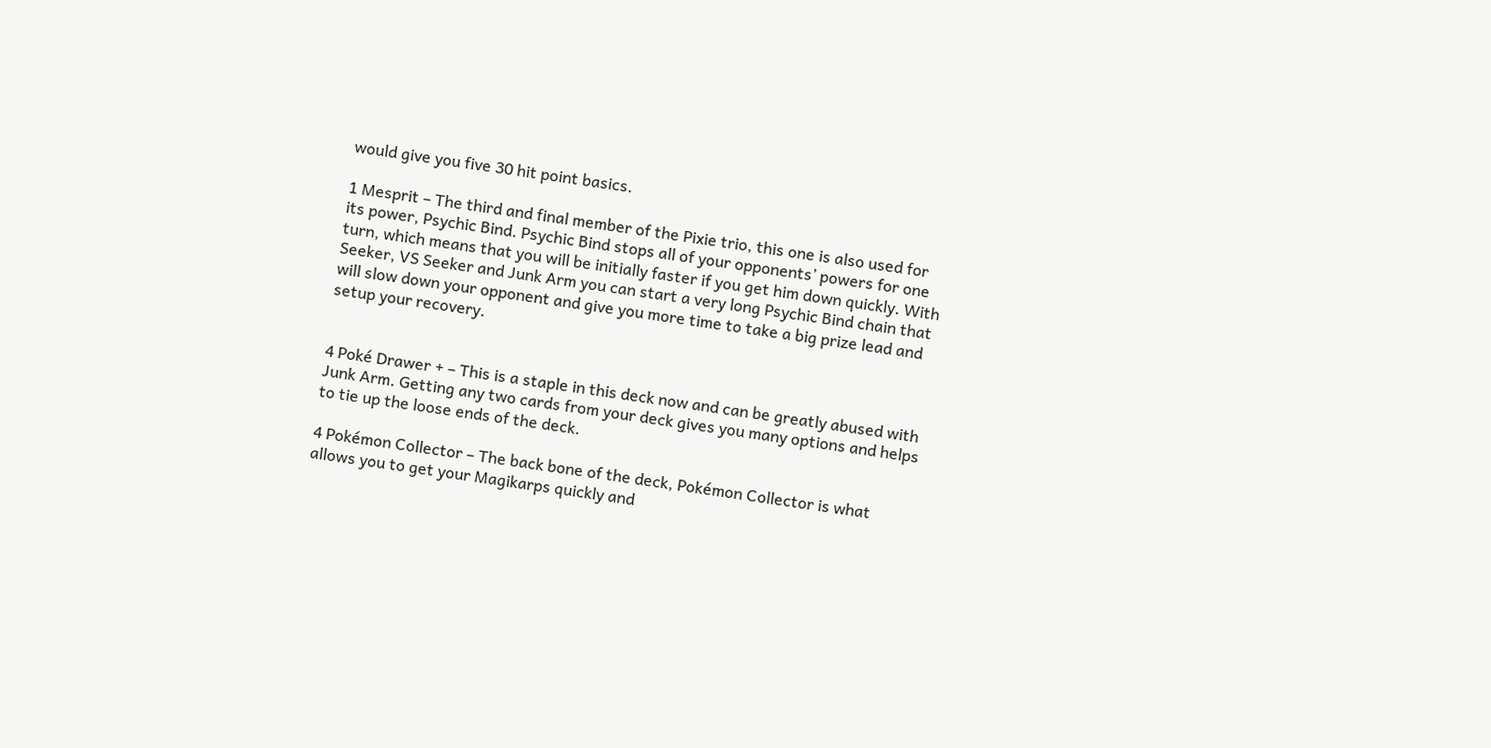would give you five 30 hit point basics.

1 Mesprit – The third and final member of the Pixie trio, this one is also used for its power, Psychic Bind. Psychic Bind stops all of your opponents’ powers for one turn, which means that you will be initially faster if you get him down quickly. With Seeker, VS Seeker and Junk Arm you can start a very long Psychic Bind chain that will slow down your opponent and give you more time to take a big prize lead and setup your recovery.


4 Poké Drawer + – This is a staple in this deck now and can be greatly abused with Junk Arm. Getting any two cards from your deck gives you many options and helps to tie up the loose ends of the deck.

4 Pokémon Collector – The back bone of the deck, Pokémon Collector is what allows you to get your Magikarps quickly and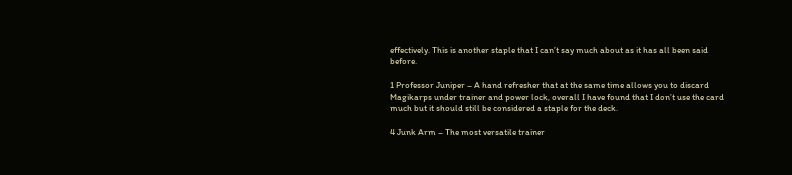effectively. This is another staple that I can’t say much about as it has all been said before.

1 Professor Juniper – A hand refresher that at the same time allows you to discard Magikarps under trainer and power lock, overall I have found that I don’t use the card much but it should still be considered a staple for the deck.

4 Junk Arm – The most versatile trainer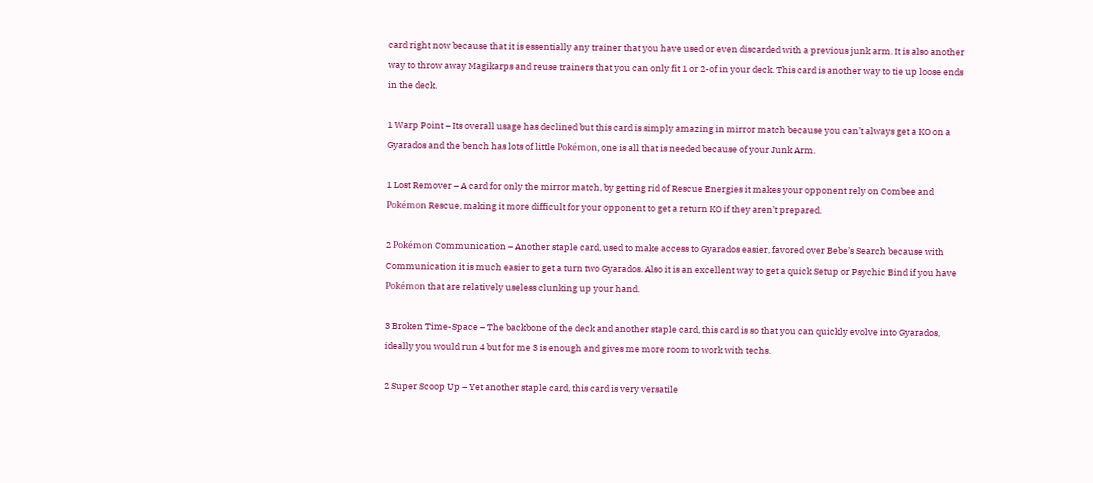card right now because that it is essentially any trainer that you have used or even discarded with a previous junk arm. It is also another way to throw away Magikarps and reuse trainers that you can only fit 1 or 2-of in your deck. This card is another way to tie up loose ends in the deck.

1 Warp Point – Its overall usage has declined but this card is simply amazing in mirror match because you can’t always get a KO on a Gyarados and the bench has lots of little Pokémon, one is all that is needed because of your Junk Arm.

1 Lost Remover – A card for only the mirror match, by getting rid of Rescue Energies it makes your opponent rely on Combee and Pokémon Rescue, making it more difficult for your opponent to get a return KO if they aren’t prepared.

2 Pokémon Communication – Another staple card, used to make access to Gyarados easier, favored over Bebe’s Search because with Communication it is much easier to get a turn two Gyarados. Also it is an excellent way to get a quick Setup or Psychic Bind if you have Pokémon that are relatively useless clunking up your hand.

3 Broken Time-Space – The backbone of the deck and another staple card, this card is so that you can quickly evolve into Gyarados, ideally you would run 4 but for me 3 is enough and gives me more room to work with techs.

2 Super Scoop Up – Yet another staple card, this card is very versatile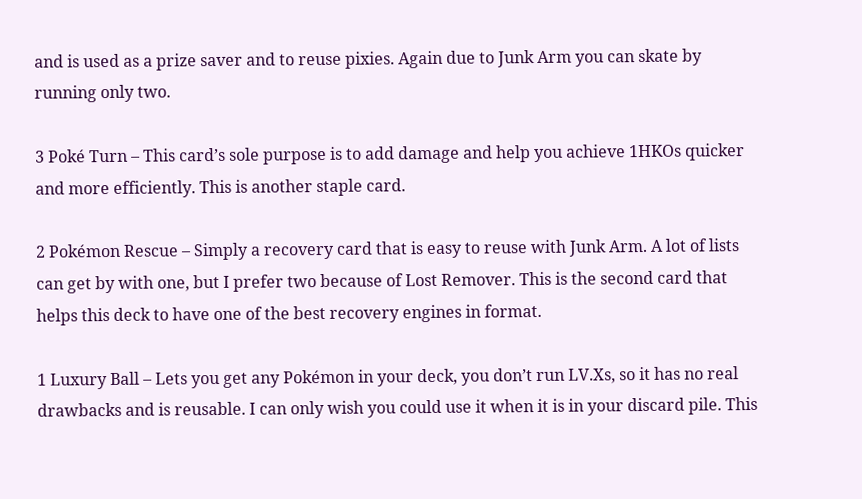and is used as a prize saver and to reuse pixies. Again due to Junk Arm you can skate by running only two.

3 Poké Turn – This card’s sole purpose is to add damage and help you achieve 1HKOs quicker and more efficiently. This is another staple card.

2 Pokémon Rescue – Simply a recovery card that is easy to reuse with Junk Arm. A lot of lists can get by with one, but I prefer two because of Lost Remover. This is the second card that helps this deck to have one of the best recovery engines in format.

1 Luxury Ball – Lets you get any Pokémon in your deck, you don’t run LV.Xs, so it has no real drawbacks and is reusable. I can only wish you could use it when it is in your discard pile. This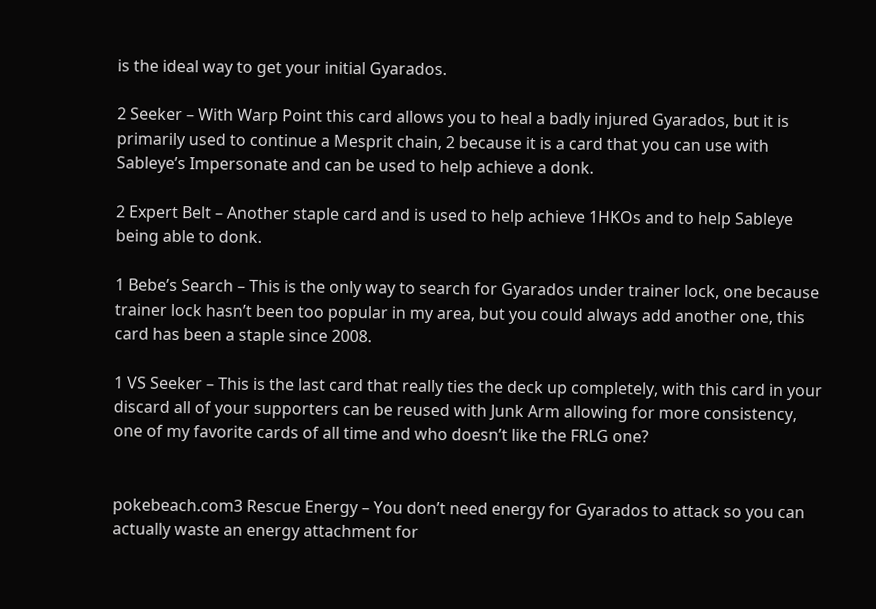is the ideal way to get your initial Gyarados.

2 Seeker – With Warp Point this card allows you to heal a badly injured Gyarados, but it is primarily used to continue a Mesprit chain, 2 because it is a card that you can use with Sableye’s Impersonate and can be used to help achieve a donk.

2 Expert Belt – Another staple card and is used to help achieve 1HKOs and to help Sableye being able to donk.

1 Bebe’s Search – This is the only way to search for Gyarados under trainer lock, one because trainer lock hasn’t been too popular in my area, but you could always add another one, this card has been a staple since 2008.

1 VS Seeker – This is the last card that really ties the deck up completely, with this card in your discard all of your supporters can be reused with Junk Arm allowing for more consistency, one of my favorite cards of all time and who doesn’t like the FRLG one?


pokebeach.com3 Rescue Energy – You don’t need energy for Gyarados to attack so you can actually waste an energy attachment for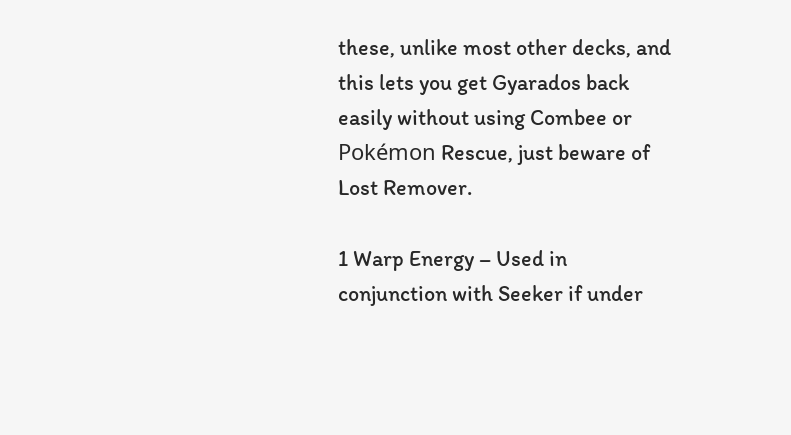these, unlike most other decks, and this lets you get Gyarados back easily without using Combee or Pokémon Rescue, just beware of Lost Remover.

1 Warp Energy – Used in conjunction with Seeker if under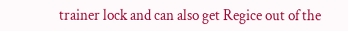trainer lock and can also get Regice out of the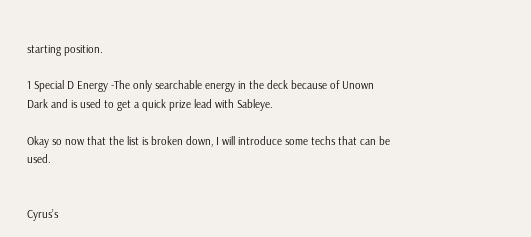starting position.

1 Special D Energy -The only searchable energy in the deck because of Unown Dark and is used to get a quick prize lead with Sableye.

Okay so now that the list is broken down, I will introduce some techs that can be used.


Cyrus’s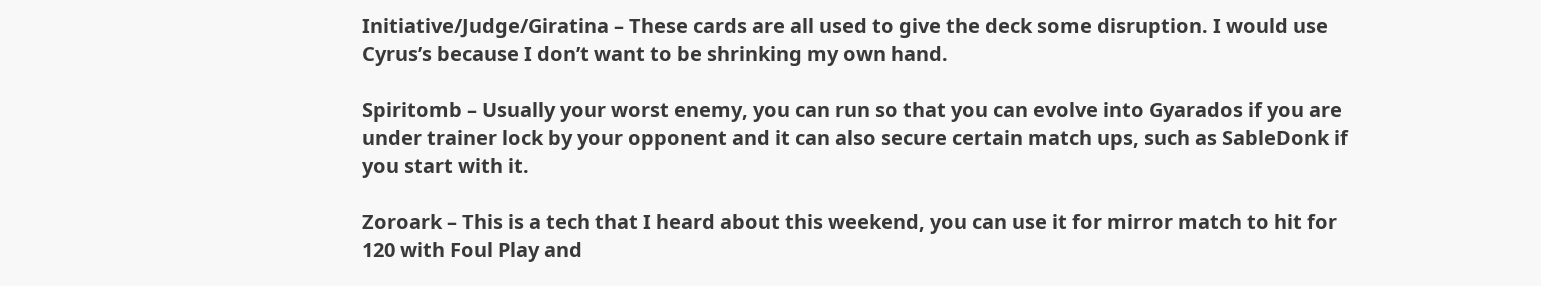Initiative/Judge/Giratina – These cards are all used to give the deck some disruption. I would use Cyrus’s because I don’t want to be shrinking my own hand.

Spiritomb – Usually your worst enemy, you can run so that you can evolve into Gyarados if you are under trainer lock by your opponent and it can also secure certain match ups, such as SableDonk if you start with it.

Zoroark – This is a tech that I heard about this weekend, you can use it for mirror match to hit for 120 with Foul Play and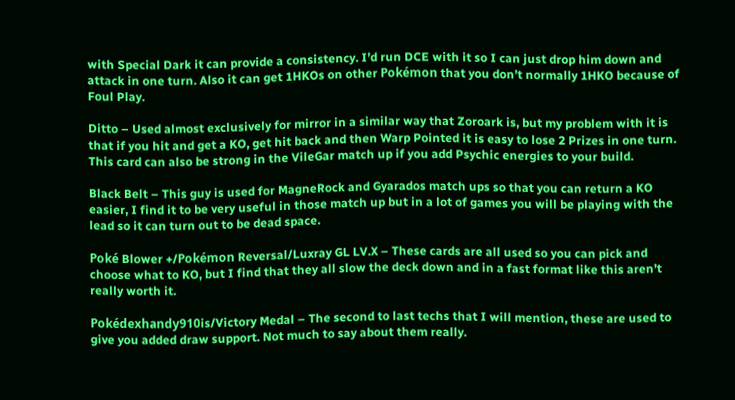with Special Dark it can provide a consistency. I’d run DCE with it so I can just drop him down and attack in one turn. Also it can get 1HKOs on other Pokémon that you don’t normally 1HKO because of Foul Play.

Ditto – Used almost exclusively for mirror in a similar way that Zoroark is, but my problem with it is that if you hit and get a KO, get hit back and then Warp Pointed it is easy to lose 2 Prizes in one turn. This card can also be strong in the VileGar match up if you add Psychic energies to your build.

Black Belt – This guy is used for MagneRock and Gyarados match ups so that you can return a KO easier, I find it to be very useful in those match up but in a lot of games you will be playing with the lead so it can turn out to be dead space.

Poké Blower +/Pokémon Reversal/Luxray GL LV.X – These cards are all used so you can pick and choose what to KO, but I find that they all slow the deck down and in a fast format like this aren’t really worth it.

Pokédexhandy910is/Victory Medal – The second to last techs that I will mention, these are used to give you added draw support. Not much to say about them really.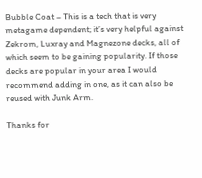Bubble Coat – This is a tech that is very metagame dependent; it’s very helpful against Zekrom, Luxray and Magnezone decks, all of which seem to be gaining popularity. If those decks are popular in your area I would recommend adding in one, as it can also be reused with Junk Arm.

Thanks for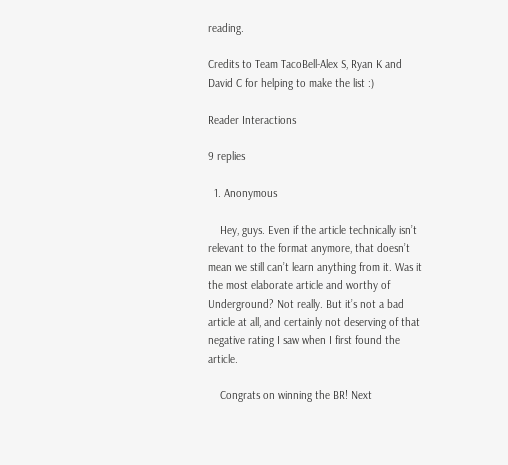reading.

Credits to Team TacoBell-Alex S, Ryan K and David C for helping to make the list :)

Reader Interactions

9 replies

  1. Anonymous

    Hey, guys. Even if the article technically isn’t relevant to the format anymore, that doesn’t mean we still can’t learn anything from it. Was it the most elaborate article and worthy of Underground? Not really. But it’s not a bad article at all, and certainly not deserving of that negative rating I saw when I first found the article.

    Congrats on winning the BR! Next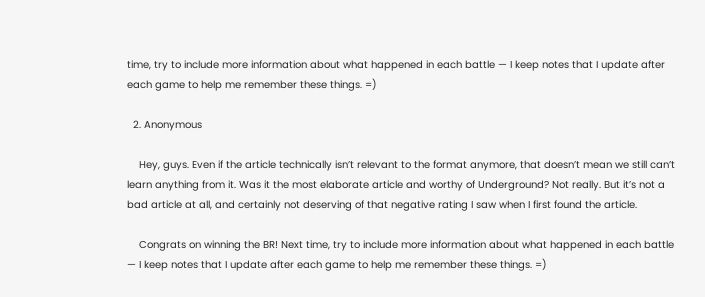time, try to include more information about what happened in each battle — I keep notes that I update after each game to help me remember these things. =)

  2. Anonymous

    Hey, guys. Even if the article technically isn’t relevant to the format anymore, that doesn’t mean we still can’t learn anything from it. Was it the most elaborate article and worthy of Underground? Not really. But it’s not a bad article at all, and certainly not deserving of that negative rating I saw when I first found the article.

    Congrats on winning the BR! Next time, try to include more information about what happened in each battle — I keep notes that I update after each game to help me remember these things. =)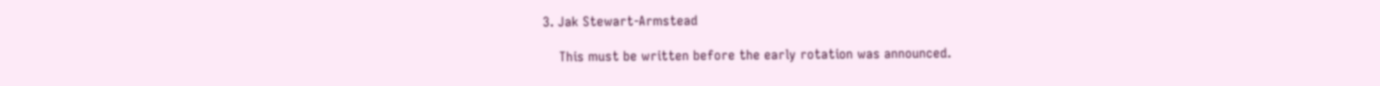3. Jak Stewart-Armstead

    This must be written before the early rotation was announced.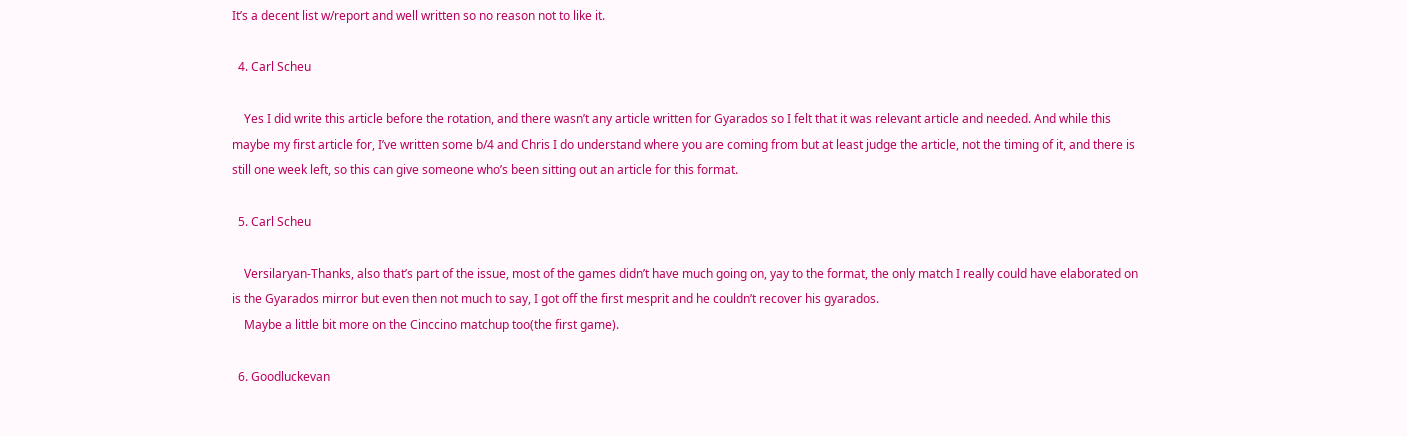It’s a decent list w/report and well written so no reason not to like it.

  4. Carl Scheu

    Yes I did write this article before the rotation, and there wasn’t any article written for Gyarados so I felt that it was relevant article and needed. And while this maybe my first article for, I’ve written some b/4 and Chris I do understand where you are coming from but at least judge the article, not the timing of it, and there is still one week left, so this can give someone who’s been sitting out an article for this format.

  5. Carl Scheu

    Versilaryan-Thanks, also that’s part of the issue, most of the games didn’t have much going on, yay to the format, the only match I really could have elaborated on is the Gyarados mirror but even then not much to say, I got off the first mesprit and he couldn’t recover his gyarados.
    Maybe a little bit more on the Cinccino matchup too(the first game).

  6. Goodluckevan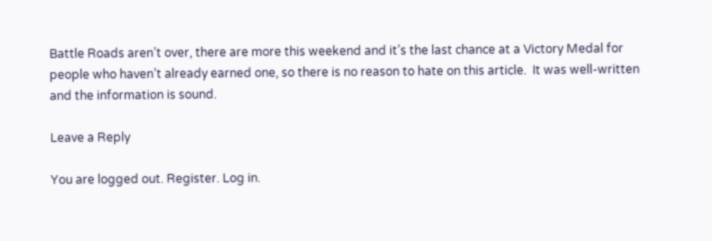Battle Roads aren’t over, there are more this weekend and it’s the last chance at a Victory Medal for people who haven’t already earned one, so there is no reason to hate on this article.  It was well-written and the information is sound.

Leave a Reply

You are logged out. Register. Log in.